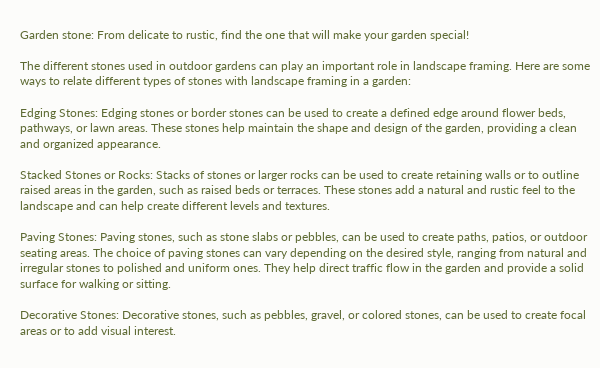Garden stone: From delicate to rustic, find the one that will make your garden special!

The different stones used in outdoor gardens can play an important role in landscape framing. Here are some ways to relate different types of stones with landscape framing in a garden:

Edging Stones: Edging stones or border stones can be used to create a defined edge around flower beds, pathways, or lawn areas. These stones help maintain the shape and design of the garden, providing a clean and organized appearance.

Stacked Stones or Rocks: Stacks of stones or larger rocks can be used to create retaining walls or to outline raised areas in the garden, such as raised beds or terraces. These stones add a natural and rustic feel to the landscape and can help create different levels and textures.

Paving Stones: Paving stones, such as stone slabs or pebbles, can be used to create paths, patios, or outdoor seating areas. The choice of paving stones can vary depending on the desired style, ranging from natural and irregular stones to polished and uniform ones. They help direct traffic flow in the garden and provide a solid surface for walking or sitting.

Decorative Stones: Decorative stones, such as pebbles, gravel, or colored stones, can be used to create focal areas or to add visual interest.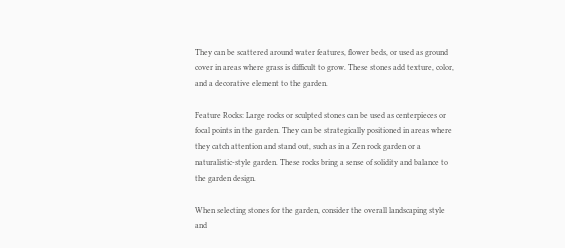They can be scattered around water features, flower beds, or used as ground cover in areas where grass is difficult to grow. These stones add texture, color, and a decorative element to the garden.

Feature Rocks: Large rocks or sculpted stones can be used as centerpieces or focal points in the garden. They can be strategically positioned in areas where they catch attention and stand out, such as in a Zen rock garden or a naturalistic-style garden. These rocks bring a sense of solidity and balance to the garden design.

When selecting stones for the garden, consider the overall landscaping style and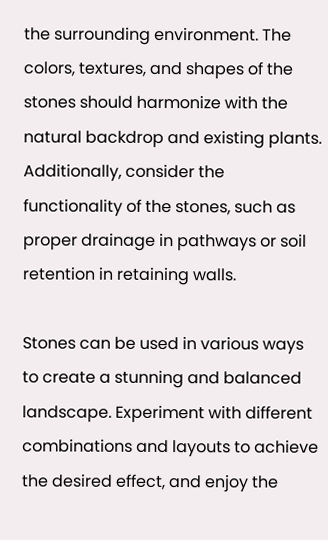the surrounding environment. The colors, textures, and shapes of the stones should harmonize with the natural backdrop and existing plants. Additionally, consider the functionality of the stones, such as proper drainage in pathways or soil retention in retaining walls.

Stones can be used in various ways to create a stunning and balanced landscape. Experiment with different combinations and layouts to achieve the desired effect, and enjoy the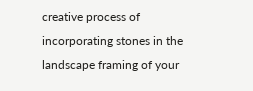creative process of incorporating stones in the landscape framing of your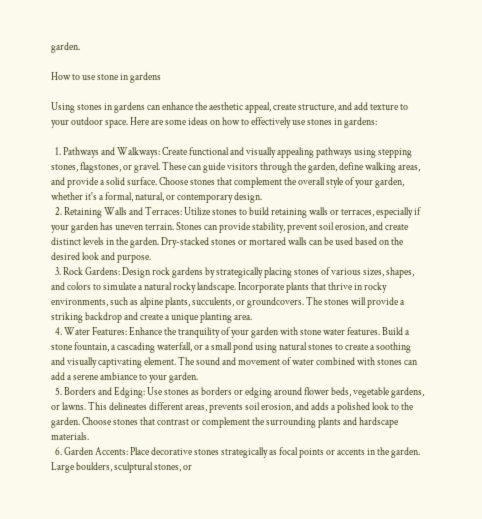garden.

How to use stone in gardens

Using stones in gardens can enhance the aesthetic appeal, create structure, and add texture to your outdoor space. Here are some ideas on how to effectively use stones in gardens:

  1. Pathways and Walkways: Create functional and visually appealing pathways using stepping stones, flagstones, or gravel. These can guide visitors through the garden, define walking areas, and provide a solid surface. Choose stones that complement the overall style of your garden, whether it's a formal, natural, or contemporary design.
  2. Retaining Walls and Terraces: Utilize stones to build retaining walls or terraces, especially if your garden has uneven terrain. Stones can provide stability, prevent soil erosion, and create distinct levels in the garden. Dry-stacked stones or mortared walls can be used based on the desired look and purpose.
  3. Rock Gardens: Design rock gardens by strategically placing stones of various sizes, shapes, and colors to simulate a natural rocky landscape. Incorporate plants that thrive in rocky environments, such as alpine plants, succulents, or groundcovers. The stones will provide a striking backdrop and create a unique planting area.
  4. Water Features: Enhance the tranquility of your garden with stone water features. Build a stone fountain, a cascading waterfall, or a small pond using natural stones to create a soothing and visually captivating element. The sound and movement of water combined with stones can add a serene ambiance to your garden.
  5. Borders and Edging: Use stones as borders or edging around flower beds, vegetable gardens, or lawns. This delineates different areas, prevents soil erosion, and adds a polished look to the garden. Choose stones that contrast or complement the surrounding plants and hardscape materials.
  6. Garden Accents: Place decorative stones strategically as focal points or accents in the garden. Large boulders, sculptural stones, or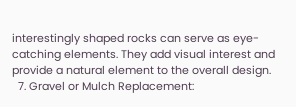interestingly shaped rocks can serve as eye-catching elements. They add visual interest and provide a natural element to the overall design.
  7. Gravel or Mulch Replacement: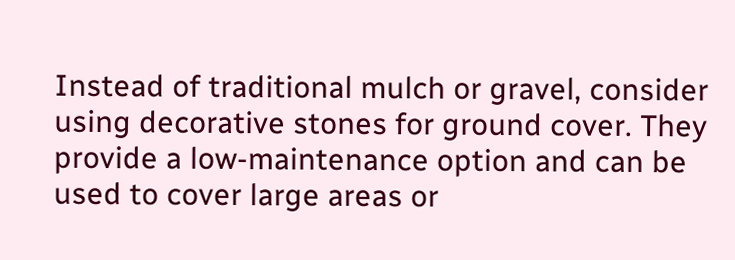Instead of traditional mulch or gravel, consider using decorative stones for ground cover. They provide a low-maintenance option and can be used to cover large areas or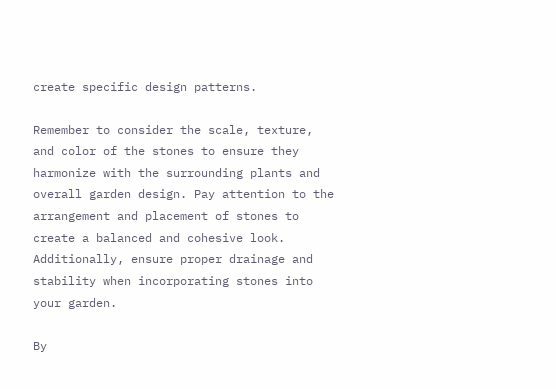create specific design patterns.

Remember to consider the scale, texture, and color of the stones to ensure they harmonize with the surrounding plants and overall garden design. Pay attention to the arrangement and placement of stones to create a balanced and cohesive look. Additionally, ensure proper drainage and stability when incorporating stones into your garden.

By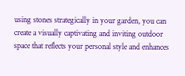using stones strategically in your garden, you can create a visually captivating and inviting outdoor space that reflects your personal style and enhances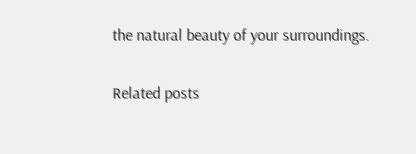the natural beauty of your surroundings.

Related posts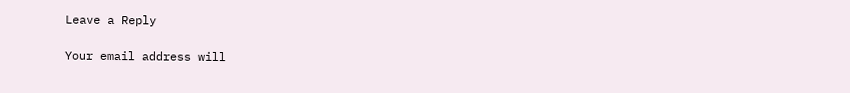Leave a Reply

Your email address will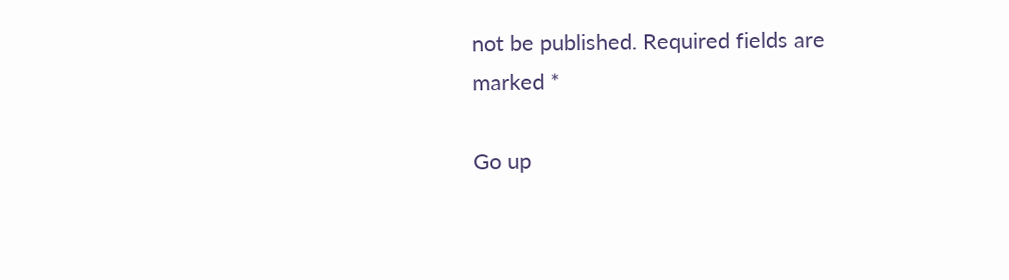not be published. Required fields are marked *

Go up